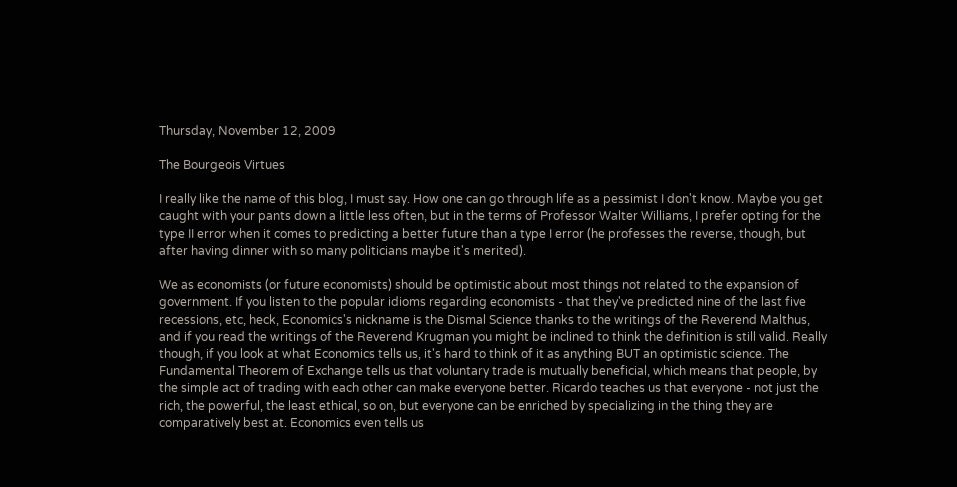Thursday, November 12, 2009

The Bourgeois Virtues

I really like the name of this blog, I must say. How one can go through life as a pessimist I don't know. Maybe you get caught with your pants down a little less often, but in the terms of Professor Walter Williams, I prefer opting for the type II error when it comes to predicting a better future than a type I error (he professes the reverse, though, but after having dinner with so many politicians maybe it's merited).

We as economists (or future economists) should be optimistic about most things not related to the expansion of government. If you listen to the popular idioms regarding economists - that they've predicted nine of the last five recessions, etc, heck, Economics's nickname is the Dismal Science thanks to the writings of the Reverend Malthus, and if you read the writings of the Reverend Krugman you might be inclined to think the definition is still valid. Really though, if you look at what Economics tells us, it's hard to think of it as anything BUT an optimistic science. The Fundamental Theorem of Exchange tells us that voluntary trade is mutually beneficial, which means that people, by the simple act of trading with each other can make everyone better. Ricardo teaches us that everyone - not just the rich, the powerful, the least ethical, so on, but everyone can be enriched by specializing in the thing they are comparatively best at. Economics even tells us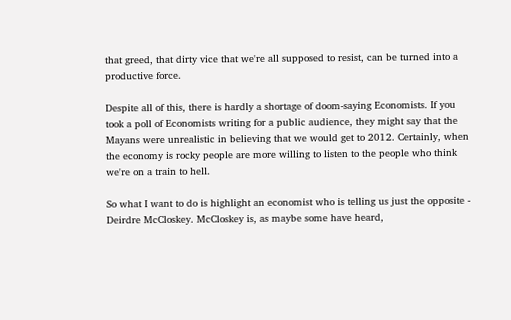that greed, that dirty vice that we're all supposed to resist, can be turned into a productive force.

Despite all of this, there is hardly a shortage of doom-saying Economists. If you took a poll of Economists writing for a public audience, they might say that the Mayans were unrealistic in believing that we would get to 2012. Certainly, when the economy is rocky people are more willing to listen to the people who think we're on a train to hell.

So what I want to do is highlight an economist who is telling us just the opposite - Deirdre McCloskey. McCloskey is, as maybe some have heard,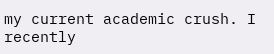my current academic crush. I recently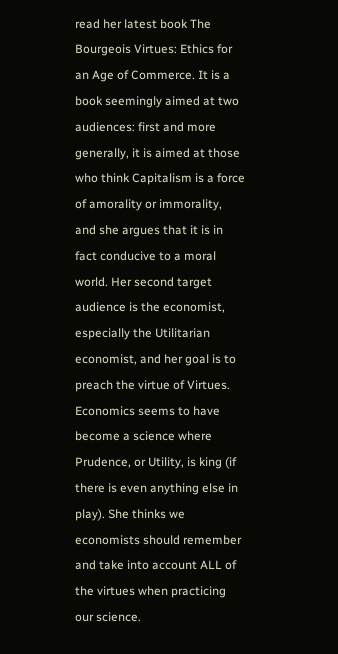read her latest book The Bourgeois Virtues: Ethics for an Age of Commerce. It is a book seemingly aimed at two audiences: first and more generally, it is aimed at those who think Capitalism is a force of amorality or immorality, and she argues that it is in fact conducive to a moral world. Her second target audience is the economist, especially the Utilitarian economist, and her goal is to preach the virtue of Virtues. Economics seems to have become a science where Prudence, or Utility, is king (if there is even anything else in play). She thinks we economists should remember and take into account ALL of the virtues when practicing our science.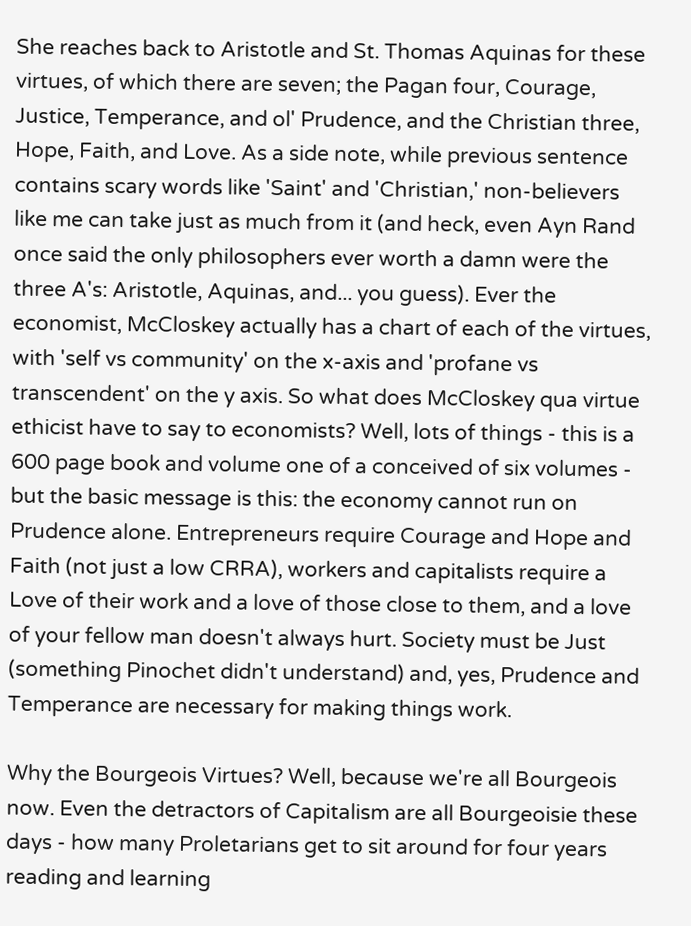She reaches back to Aristotle and St. Thomas Aquinas for these virtues, of which there are seven; the Pagan four, Courage, Justice, Temperance, and ol' Prudence, and the Christian three, Hope, Faith, and Love. As a side note, while previous sentence contains scary words like 'Saint' and 'Christian,' non-believers like me can take just as much from it (and heck, even Ayn Rand once said the only philosophers ever worth a damn were the three A's: Aristotle, Aquinas, and... you guess). Ever the economist, McCloskey actually has a chart of each of the virtues, with 'self vs community' on the x-axis and 'profane vs transcendent' on the y axis. So what does McCloskey qua virtue ethicist have to say to economists? Well, lots of things - this is a 600 page book and volume one of a conceived of six volumes - but the basic message is this: the economy cannot run on Prudence alone. Entrepreneurs require Courage and Hope and Faith (not just a low CRRA), workers and capitalists require a Love of their work and a love of those close to them, and a love of your fellow man doesn't always hurt. Society must be Just (something Pinochet didn't understand) and, yes, Prudence and Temperance are necessary for making things work.

Why the Bourgeois Virtues? Well, because we're all Bourgeois now. Even the detractors of Capitalism are all Bourgeoisie these days - how many Proletarians get to sit around for four years reading and learning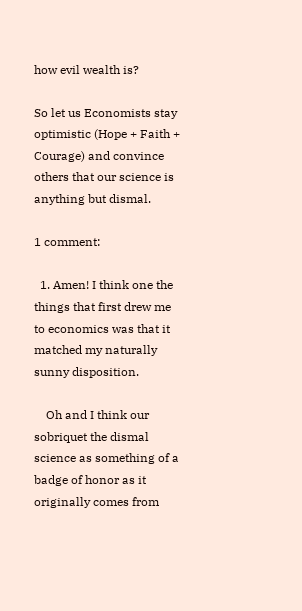how evil wealth is?

So let us Economists stay optimistic (Hope + Faith + Courage) and convince others that our science is anything but dismal.

1 comment:

  1. Amen! I think one the things that first drew me to economics was that it matched my naturally sunny disposition.

    Oh and I think our sobriquet the dismal science as something of a badge of honor as it originally comes from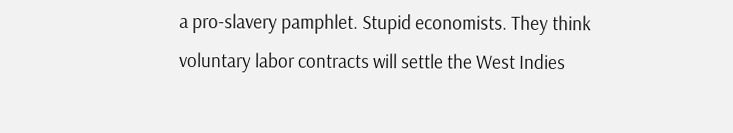a pro-slavery pamphlet. Stupid economists. They think voluntary labor contracts will settle the West Indies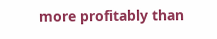more profitably than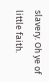slavery. Oh ye of little faith.